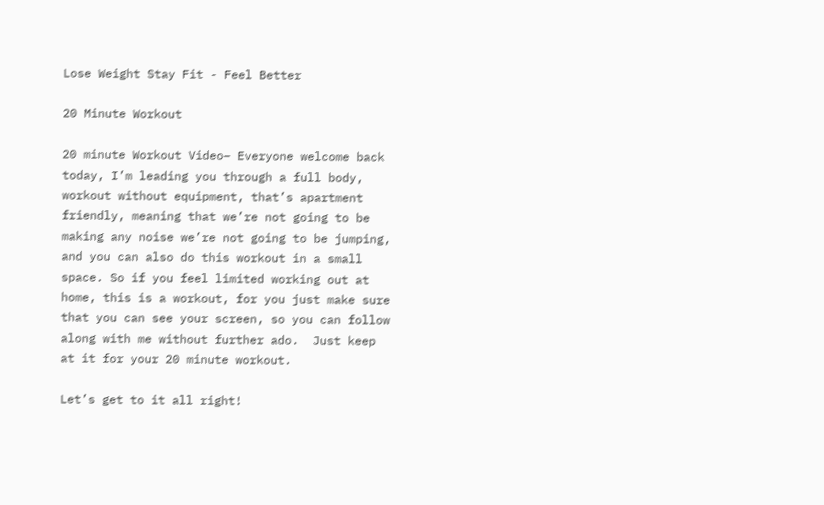Lose Weight Stay Fit - Feel Better

20 Minute Workout

20 minute Workout Video– Everyone welcome back today, I’m leading you through a full body, workout without equipment, that’s apartment friendly, meaning that we’re not going to be making any noise we’re not going to be jumping, and you can also do this workout in a small space. So if you feel limited working out at home, this is a workout, for you just make sure that you can see your screen, so you can follow along with me without further ado.  Just keep at it for your 20 minute workout.

Let’s get to it all right!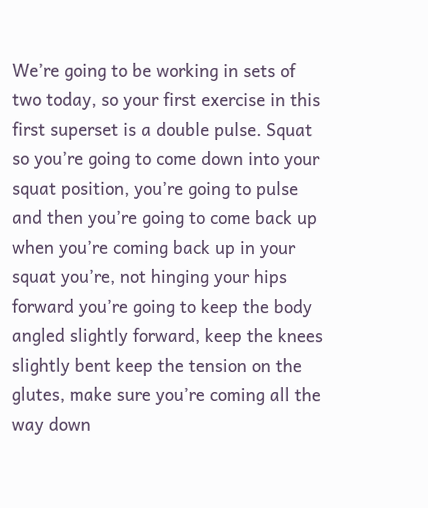We’re going to be working in sets of two today, so your first exercise in this first superset is a double pulse. Squat so you’re going to come down into your squat position, you’re going to pulse and then you’re going to come back up when you’re coming back up in your squat you’re, not hinging your hips forward you’re going to keep the body angled slightly forward, keep the knees slightly bent keep the tension on the glutes, make sure you’re coming all the way down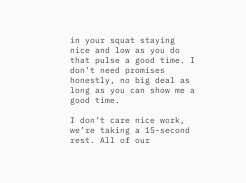in your squat staying nice and low as you do that pulse a good time. I don’t need promises honestly, no big deal as long as you can show me a good time.

I don’t care nice work, we’re taking a 15-second rest. All of our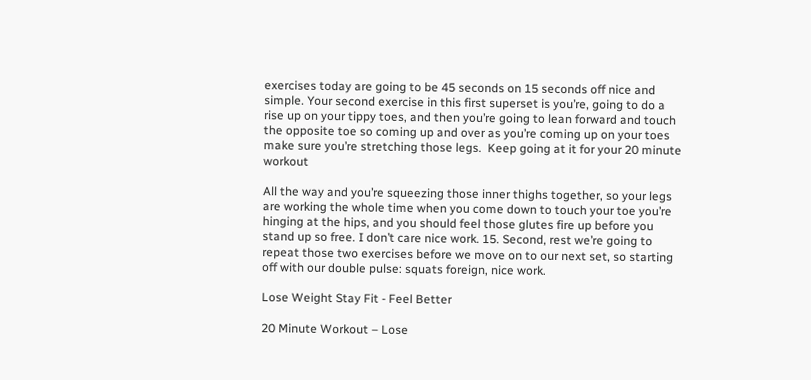exercises today are going to be 45 seconds on 15 seconds off nice and simple. Your second exercise in this first superset is you’re, going to do a rise up on your tippy toes, and then you’re going to lean forward and touch the opposite toe so coming up and over as you’re coming up on your toes make sure you’re stretching those legs.  Keep going at it for your 20 minute workout

All the way and you’re squeezing those inner thighs together, so your legs are working the whole time when you come down to touch your toe you’re hinging at the hips, and you should feel those glutes fire up before you stand up so free. I don’t care nice work. 15. Second, rest we’re going to repeat those two exercises before we move on to our next set, so starting off with our double pulse: squats foreign, nice work.

Lose Weight Stay Fit - Feel Better

20 Minute Workout – Lose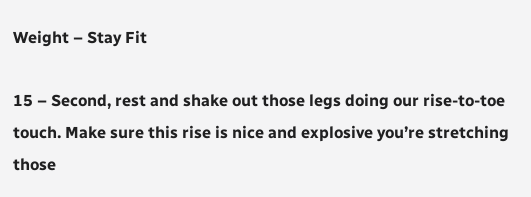Weight – Stay Fit

15 – Second, rest and shake out those legs doing our rise-to-toe touch. Make sure this rise is nice and explosive you’re stretching those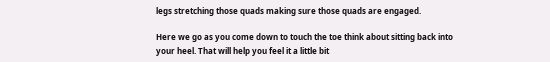legs stretching those quads making sure those quads are engaged.

Here we go as you come down to touch the toe think about sitting back into your heel. That will help you feel it a little bit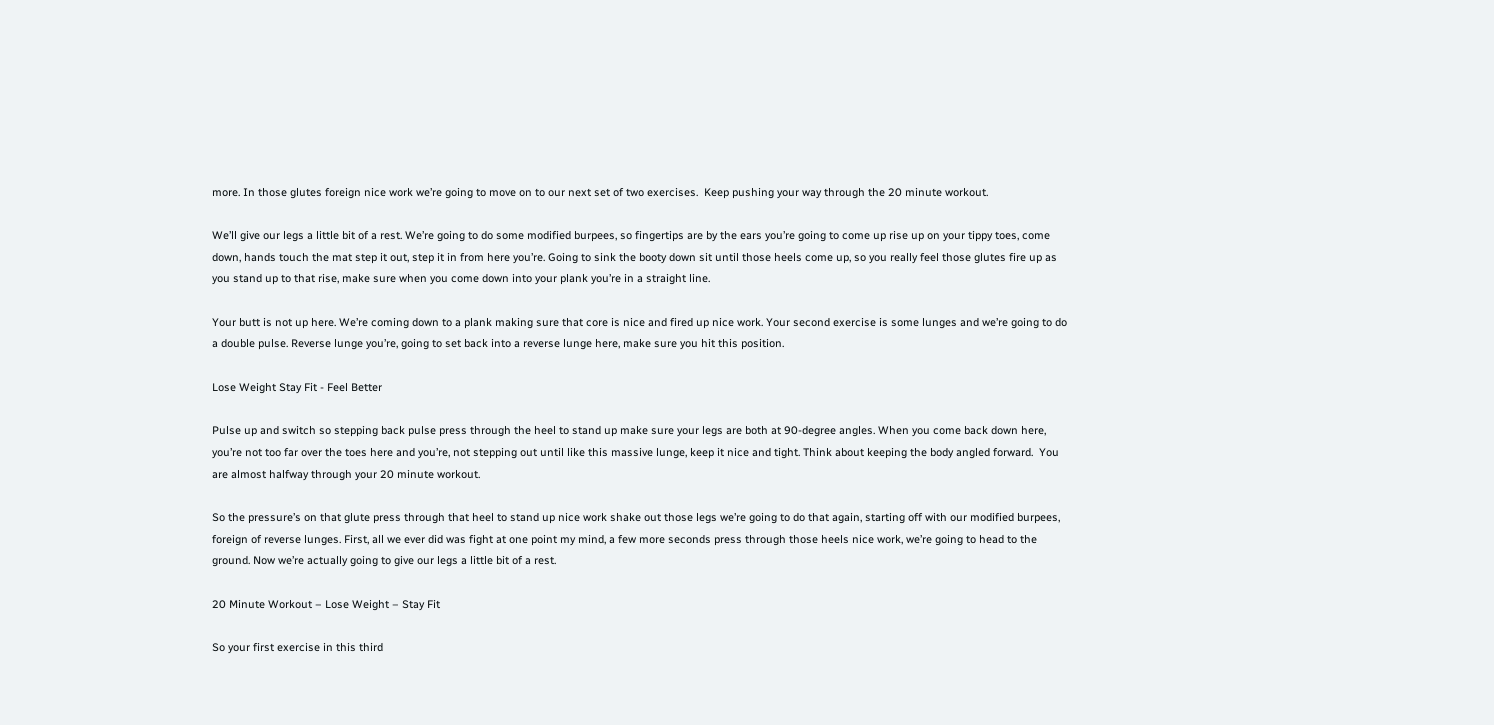more. In those glutes foreign nice work we’re going to move on to our next set of two exercises.  Keep pushing your way through the 20 minute workout.

We’ll give our legs a little bit of a rest. We’re going to do some modified burpees, so fingertips are by the ears you’re going to come up rise up on your tippy toes, come down, hands touch the mat step it out, step it in from here you’re. Going to sink the booty down sit until those heels come up, so you really feel those glutes fire up as you stand up to that rise, make sure when you come down into your plank you’re in a straight line.

Your butt is not up here. We’re coming down to a plank making sure that core is nice and fired up nice work. Your second exercise is some lunges and we’re going to do a double pulse. Reverse lunge you’re, going to set back into a reverse lunge here, make sure you hit this position.

Lose Weight Stay Fit - Feel Better

Pulse up and switch so stepping back pulse press through the heel to stand up make sure your legs are both at 90-degree angles. When you come back down here, you’re not too far over the toes here and you’re, not stepping out until like this massive lunge, keep it nice and tight. Think about keeping the body angled forward.  You are almost halfway through your 20 minute workout.

So the pressure’s on that glute press through that heel to stand up nice work shake out those legs we’re going to do that again, starting off with our modified burpees, foreign of reverse lunges. First, all we ever did was fight at one point my mind, a few more seconds press through those heels nice work, we’re going to head to the ground. Now we’re actually going to give our legs a little bit of a rest.

20 Minute Workout – Lose Weight – Stay Fit

So your first exercise in this third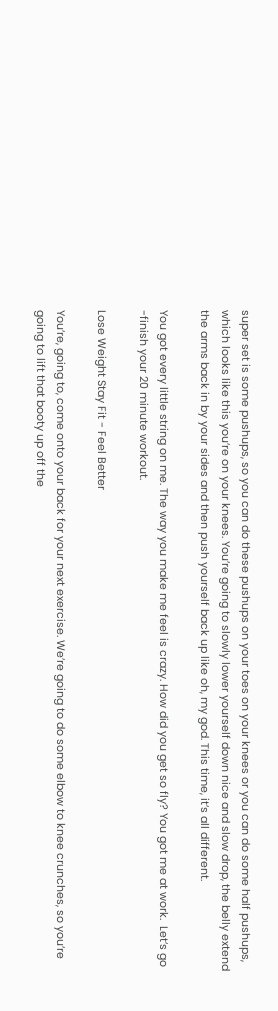super set is some pushups, so you can do these pushups on your toes on your knees or you can do some half pushups, which looks like this you’re on your knees. You’re going to slowly lower yourself down nice and slow drop, the belly extend the arms back in by your sides and then push yourself back up like oh, my god. This time, it’s all different.

You got every little string on me. The way you make me feel is crazy. How did you get so fly? You got me at work.  Let’s go -finish your 20 minute workout.

Lose Weight Stay Fit - Feel Better

You’re, going to, come onto your back for your next exercise. We’re going to do some elbow to knee crunches, so you’re going to lift that booty up off the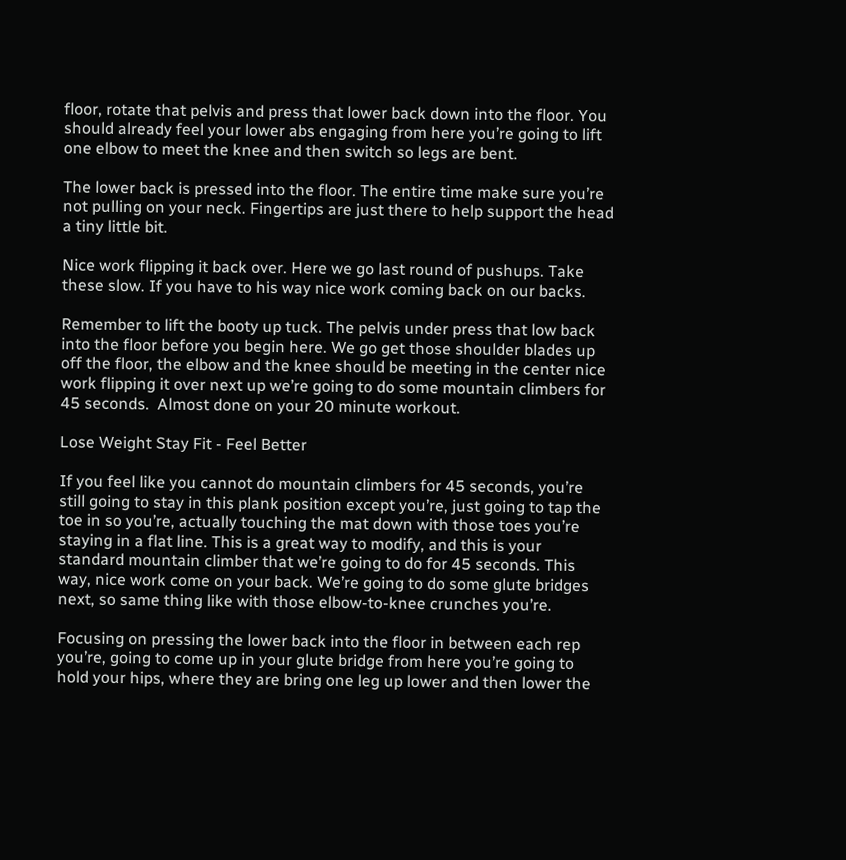floor, rotate that pelvis and press that lower back down into the floor. You should already feel your lower abs engaging from here you’re going to lift one elbow to meet the knee and then switch so legs are bent.

The lower back is pressed into the floor. The entire time make sure you’re not pulling on your neck. Fingertips are just there to help support the head a tiny little bit.

Nice work flipping it back over. Here we go last round of pushups. Take these slow. If you have to his way nice work coming back on our backs.

Remember to lift the booty up tuck. The pelvis under press that low back into the floor before you begin here. We go get those shoulder blades up off the floor, the elbow and the knee should be meeting in the center nice work flipping it over next up we’re going to do some mountain climbers for 45 seconds.  Almost done on your 20 minute workout.

Lose Weight Stay Fit - Feel Better

If you feel like you cannot do mountain climbers for 45 seconds, you’re still going to stay in this plank position except you’re, just going to tap the toe in so you’re, actually touching the mat down with those toes you’re staying in a flat line. This is a great way to modify, and this is your standard mountain climber that we’re going to do for 45 seconds. This way, nice work come on your back. We’re going to do some glute bridges next, so same thing like with those elbow-to-knee crunches you’re.

Focusing on pressing the lower back into the floor in between each rep you’re, going to come up in your glute bridge from here you’re going to hold your hips, where they are bring one leg up lower and then lower the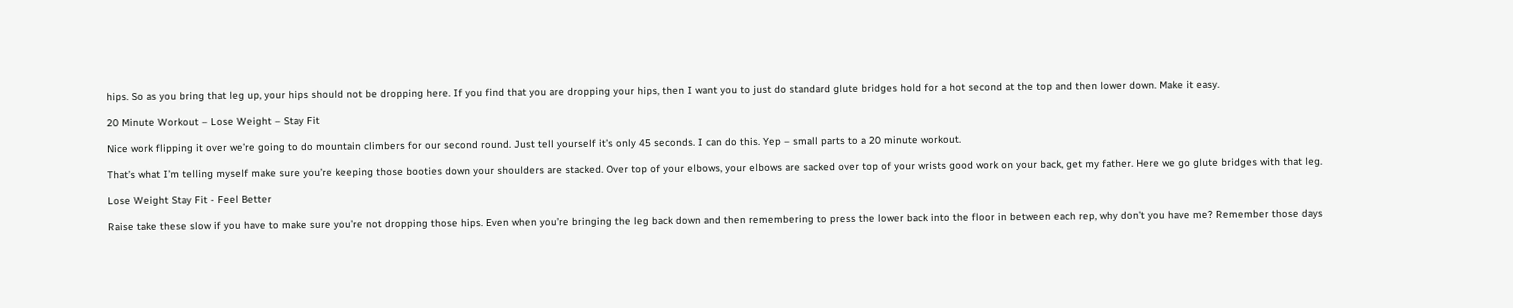hips. So as you bring that leg up, your hips should not be dropping here. If you find that you are dropping your hips, then I want you to just do standard glute bridges hold for a hot second at the top and then lower down. Make it easy.

20 Minute Workout – Lose Weight – Stay Fit

Nice work flipping it over we’re going to do mountain climbers for our second round. Just tell yourself it’s only 45 seconds. I can do this. Yep – small parts to a 20 minute workout.

That’s what I’m telling myself make sure you’re keeping those booties down your shoulders are stacked. Over top of your elbows, your elbows are sacked over top of your wrists good work on your back, get my father. Here we go glute bridges with that leg.

Lose Weight Stay Fit - Feel Better

Raise take these slow if you have to make sure you’re not dropping those hips. Even when you’re bringing the leg back down and then remembering to press the lower back into the floor in between each rep, why don’t you have me? Remember those days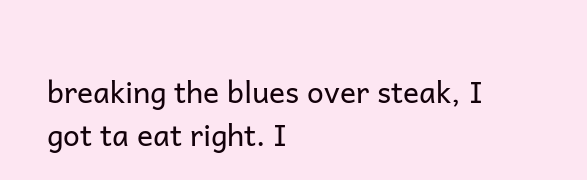breaking the blues over steak, I got ta eat right. I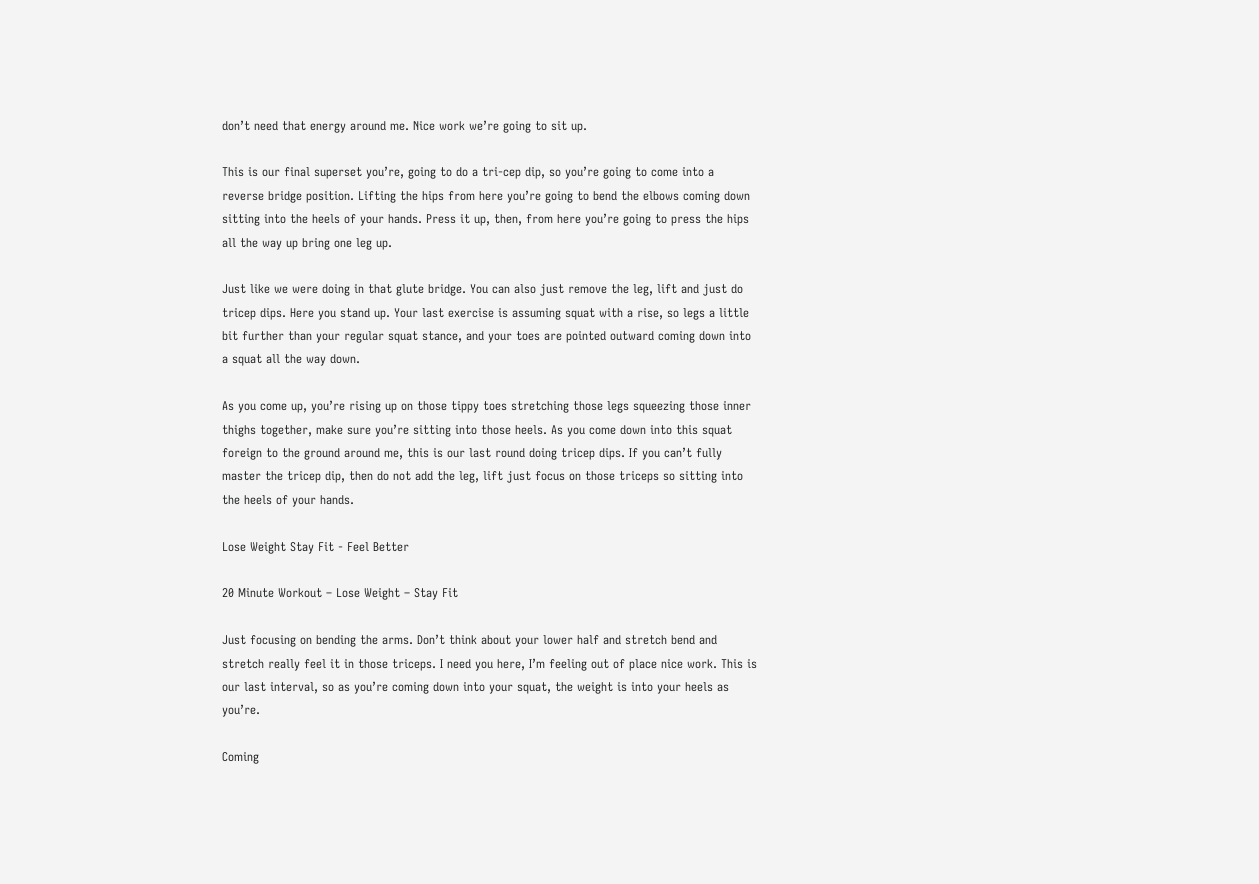don’t need that energy around me. Nice work we’re going to sit up.

This is our final superset you’re, going to do a tri-cep dip, so you’re going to come into a reverse bridge position. Lifting the hips from here you’re going to bend the elbows coming down sitting into the heels of your hands. Press it up, then, from here you’re going to press the hips all the way up bring one leg up.

Just like we were doing in that glute bridge. You can also just remove the leg, lift and just do tricep dips. Here you stand up. Your last exercise is assuming squat with a rise, so legs a little bit further than your regular squat stance, and your toes are pointed outward coming down into a squat all the way down.

As you come up, you’re rising up on those tippy toes stretching those legs squeezing those inner thighs together, make sure you’re sitting into those heels. As you come down into this squat foreign to the ground around me, this is our last round doing tricep dips. If you can’t fully master the tricep dip, then do not add the leg, lift just focus on those triceps so sitting into the heels of your hands.

Lose Weight Stay Fit - Feel Better

20 Minute Workout – Lose Weight – Stay Fit

Just focusing on bending the arms. Don’t think about your lower half and stretch bend and stretch really feel it in those triceps. I need you here, I’m feeling out of place nice work. This is our last interval, so as you’re coming down into your squat, the weight is into your heels as you’re.

Coming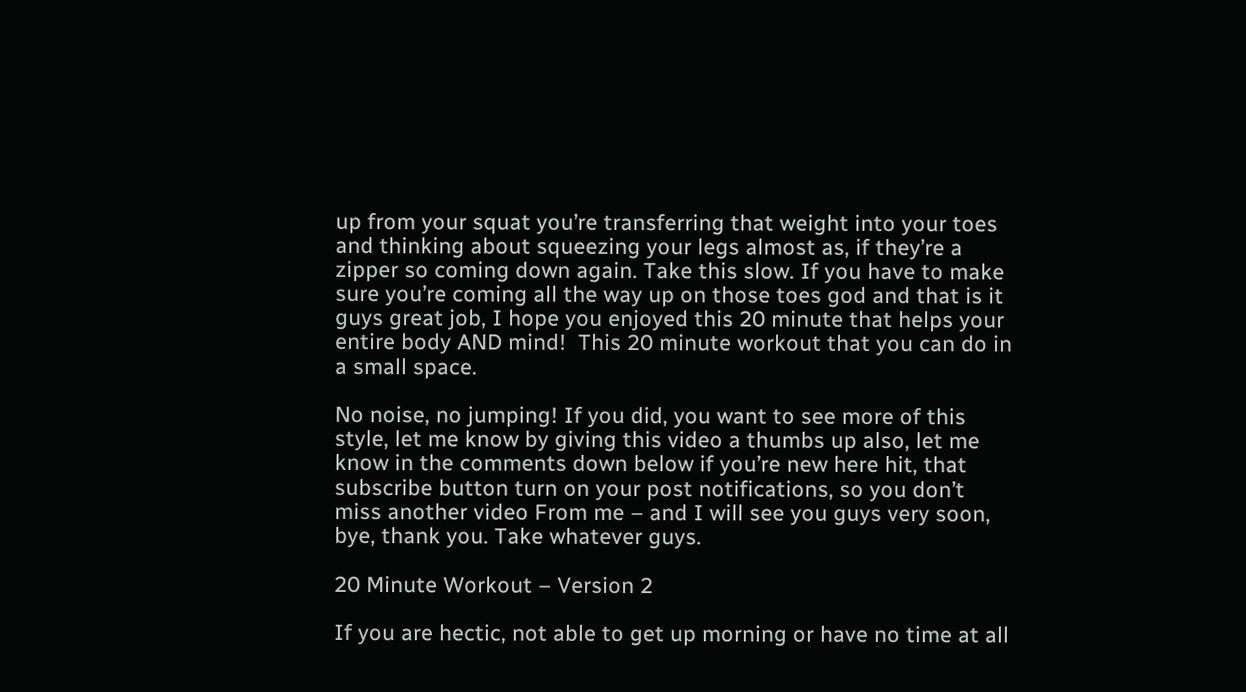up from your squat you’re transferring that weight into your toes and thinking about squeezing your legs almost as, if they’re a zipper so coming down again. Take this slow. If you have to make sure you’re coming all the way up on those toes god and that is it guys great job, I hope you enjoyed this 20 minute that helps your entire body AND mind!  This 20 minute workout that you can do in a small space.

No noise, no jumping! If you did, you want to see more of this style, let me know by giving this video a thumbs up also, let me know in the comments down below if you’re new here hit, that subscribe button turn on your post notifications, so you don’t miss another video From me – and I will see you guys very soon, bye, thank you. Take whatever guys.

20 Minute Workout – Version 2

If you are hectic, not able to get up morning or have no time at all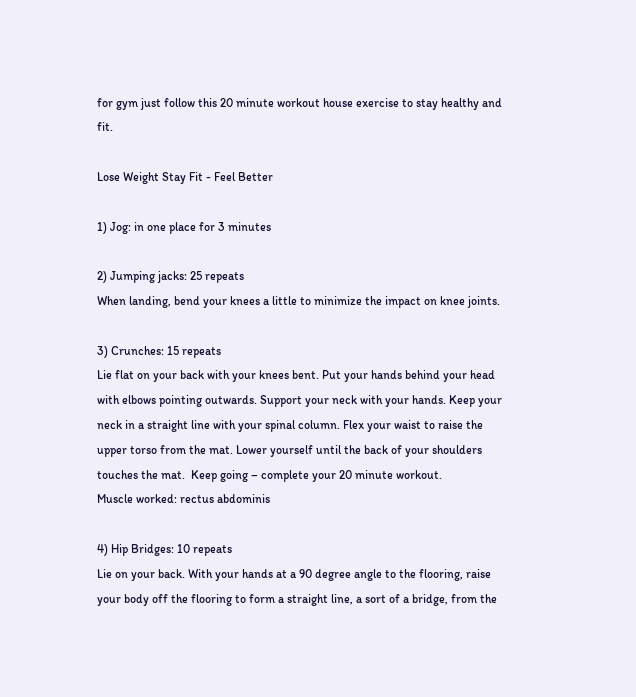for gym just follow this 20 minute workout house exercise to stay healthy and fit.

Lose Weight Stay Fit - Feel Better

1) Jog: in one place for 3 minutes

2) Jumping jacks: 25 repeats
When landing, bend your knees a little to minimize the impact on knee joints.

3) Crunches: 15 repeats
Lie flat on your back with your knees bent. Put your hands behind your head with elbows pointing outwards. Support your neck with your hands. Keep your neck in a straight line with your spinal column. Flex your waist to raise the upper torso from the mat. Lower yourself until the back of your shoulders touches the mat.  Keep going – complete your 20 minute workout.
Muscle worked: rectus abdominis

4) Hip Bridges: 10 repeats
Lie on your back. With your hands at a 90 degree angle to the flooring, raise your body off the flooring to form a straight line, a sort of a bridge, from the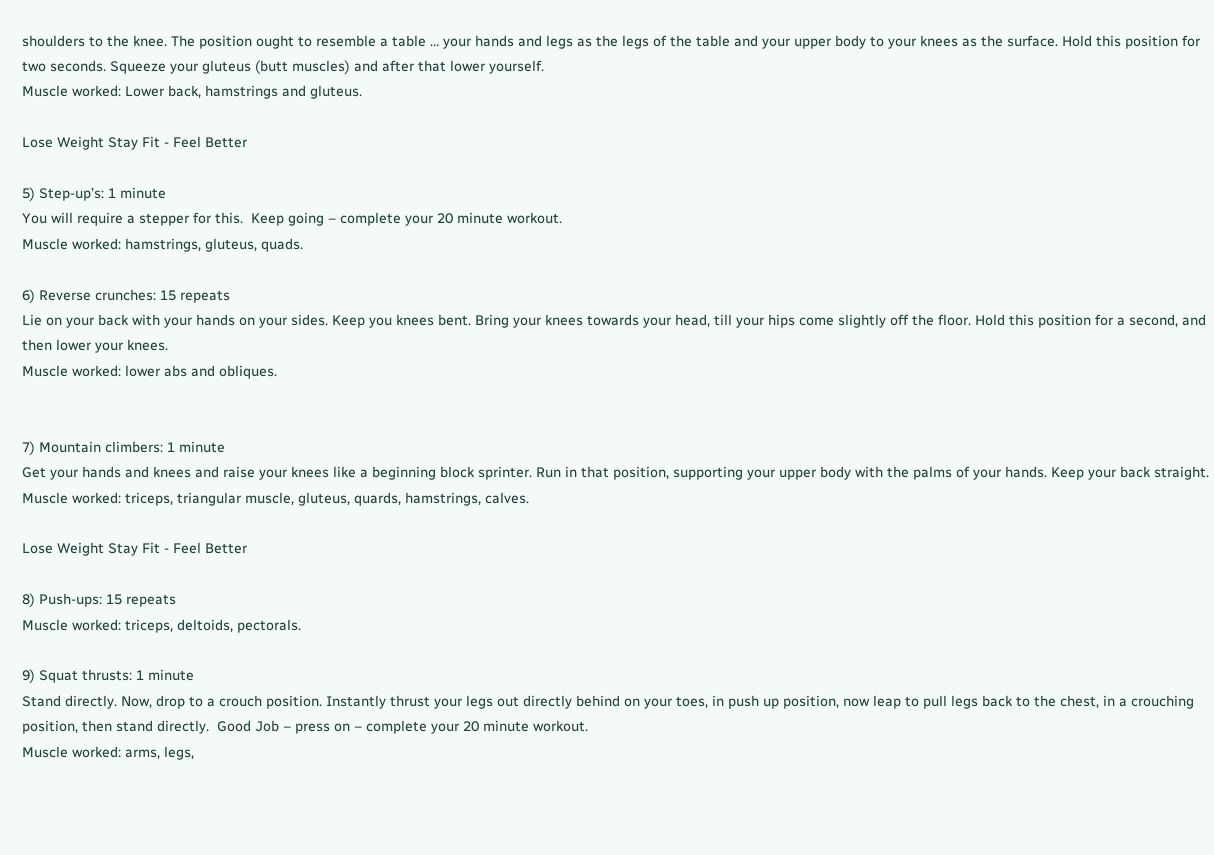shoulders to the knee. The position ought to resemble a table … your hands and legs as the legs of the table and your upper body to your knees as the surface. Hold this position for two seconds. Squeeze your gluteus (butt muscles) and after that lower yourself.
Muscle worked: Lower back, hamstrings and gluteus.

Lose Weight Stay Fit - Feel Better

5) Step-up’s: 1 minute
You will require a stepper for this.  Keep going – complete your 20 minute workout.
Muscle worked: hamstrings, gluteus, quads.

6) Reverse crunches: 15 repeats
Lie on your back with your hands on your sides. Keep you knees bent. Bring your knees towards your head, till your hips come slightly off the floor. Hold this position for a second, and then lower your knees.
Muscle worked: lower abs and obliques.


7) Mountain climbers: 1 minute
Get your hands and knees and raise your knees like a beginning block sprinter. Run in that position, supporting your upper body with the palms of your hands. Keep your back straight.
Muscle worked: triceps, triangular muscle, gluteus, quards, hamstrings, calves.

Lose Weight Stay Fit - Feel Better

8) Push-ups: 15 repeats
Muscle worked: triceps, deltoids, pectorals.

9) Squat thrusts: 1 minute
Stand directly. Now, drop to a crouch position. Instantly thrust your legs out directly behind on your toes, in push up position, now leap to pull legs back to the chest, in a crouching position, then stand directly.  Good Job – press on – complete your 20 minute workout.
Muscle worked: arms, legs,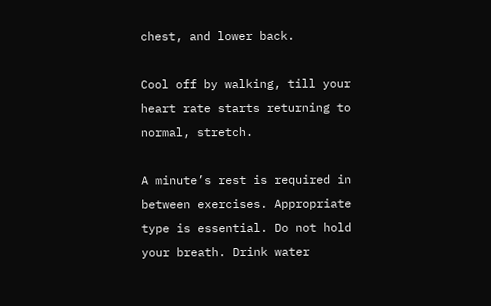chest, and lower back.

Cool off by walking, till your heart rate starts returning to normal, stretch.

A minute’s rest is required in between exercises. Appropriate type is essential. Do not hold your breath. Drink water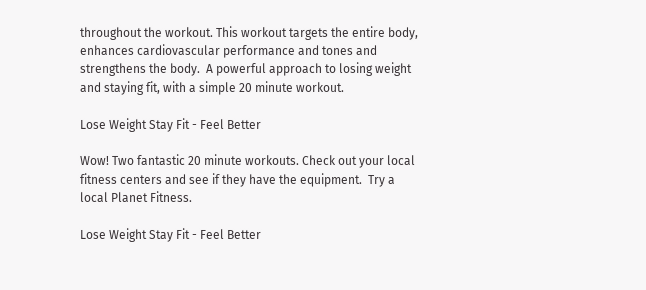throughout the workout. This workout targets the entire body, enhances cardiovascular performance and tones and strengthens the body.  A powerful approach to losing weight and staying fit, with a simple 20 minute workout.

Lose Weight Stay Fit - Feel Better

Wow! Two fantastic 20 minute workouts. Check out your local fitness centers and see if they have the equipment.  Try a local Planet Fitness.

Lose Weight Stay Fit - Feel Better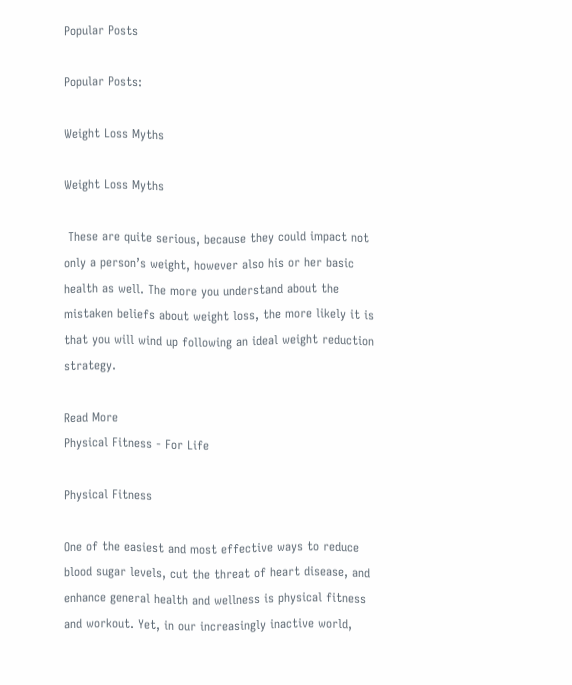Popular Posts

Popular Posts:

Weight Loss Myths

Weight Loss Myths

 These are quite serious, because they could impact not only a person’s weight, however also his or her basic health as well. The more you understand about the mistaken beliefs about weight loss, the more likely it is that you will wind up following an ideal weight reduction strategy.

Read More
Physical Fitness - For Life

Physical Fitness

One of the easiest and most effective ways to reduce blood sugar levels, cut the threat of heart disease, and enhance general health and wellness is physical fitness and workout. Yet, in our increasingly inactive world,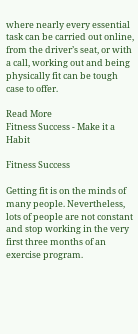where nearly every essential task can be carried out online, from the driver’s seat, or with a call, working out and being physically fit can be tough case to offer.

Read More
Fitness Success - Make it a Habit

Fitness Success

Getting fit is on the minds of many people. Nevertheless, lots of people are not constant and stop working in the very first three months of an exercise program.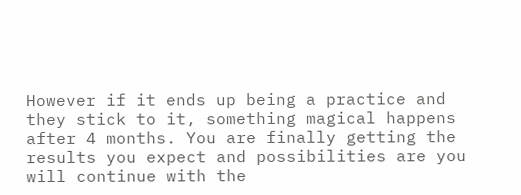However if it ends up being a practice and they stick to it, something magical happens after 4 months. You are finally getting the results you expect and possibilities are you will continue with the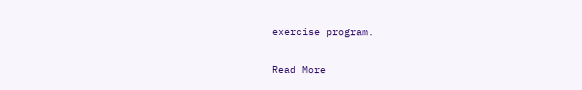exercise program.

Read More